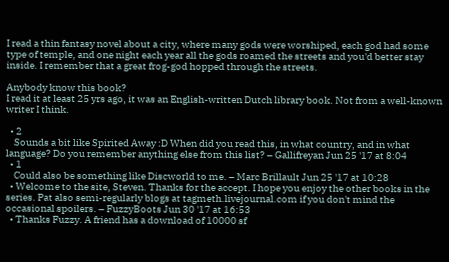I read a thin fantasy novel about a city, where many gods were worshiped, each god had some type of temple, and one night each year all the gods roamed the streets and you'd better stay inside. I remember that a great frog-god hopped through the streets.

Anybody know this book?
I read it at least 25 yrs ago, it was an English-written Dutch library book. Not from a well-known writer I think.

  • 2
    Sounds a bit like Spirited Away :D When did you read this, in what country, and in what language? Do you remember anything else from this list? – Gallifreyan Jun 25 '17 at 8:04
  • 1
    Could also be something like Discworld to me. – Marc Brillault Jun 25 '17 at 10:28
  • Welcome to the site, Steven. Thanks for the accept. I hope you enjoy the other books in the series. Pat also semi-regularly blogs at tagmeth.livejournal.com if you don't mind the occasional spoilers. – FuzzyBoots Jun 30 '17 at 16:53
  • Thanks Fuzzy. A friend has a download of 10000 sf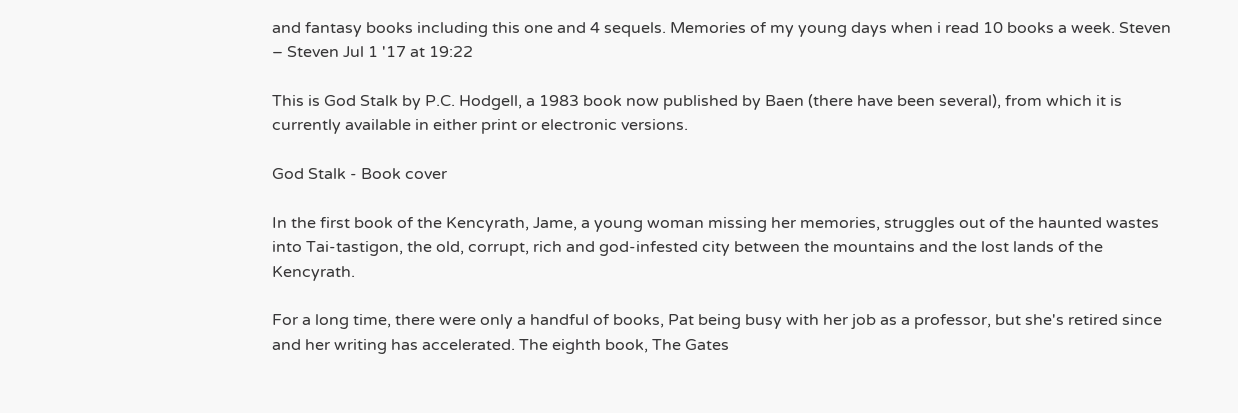and fantasy books including this one and 4 sequels. Memories of my young days when i read 10 books a week. Steven – Steven Jul 1 '17 at 19:22

This is God Stalk by P.C. Hodgell, a 1983 book now published by Baen (there have been several), from which it is currently available in either print or electronic versions.

God Stalk - Book cover

In the first book of the Kencyrath, Jame, a young woman missing her memories, struggles out of the haunted wastes into Tai-tastigon, the old, corrupt, rich and god-infested city between the mountains and the lost lands of the Kencyrath.

For a long time, there were only a handful of books, Pat being busy with her job as a professor, but she's retired since and her writing has accelerated. The eighth book, The Gates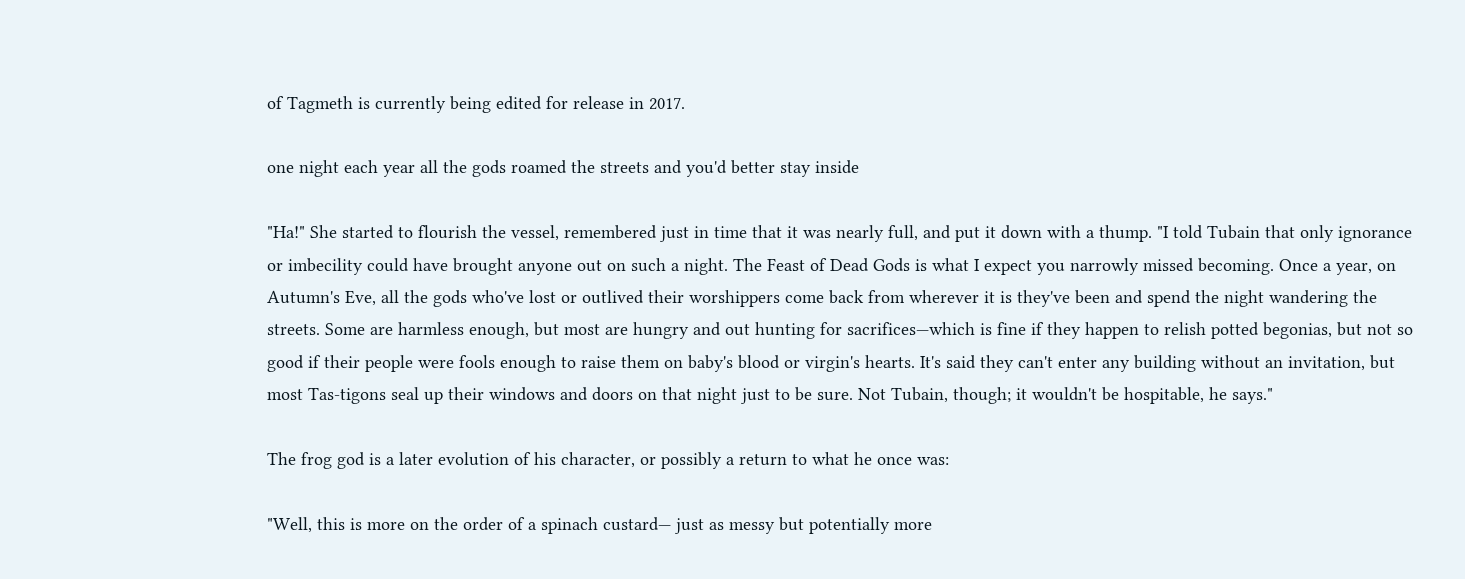of Tagmeth is currently being edited for release in 2017.

one night each year all the gods roamed the streets and you'd better stay inside

"Ha!" She started to flourish the vessel, remembered just in time that it was nearly full, and put it down with a thump. "I told Tubain that only ignorance or imbecility could have brought anyone out on such a night. The Feast of Dead Gods is what I expect you narrowly missed becoming. Once a year, on Autumn's Eve, all the gods who've lost or outlived their worshippers come back from wherever it is they've been and spend the night wandering the streets. Some are harmless enough, but most are hungry and out hunting for sacrifices—which is fine if they happen to relish potted begonias, but not so good if their people were fools enough to raise them on baby's blood or virgin's hearts. It's said they can't enter any building without an invitation, but most Tas-tigons seal up their windows and doors on that night just to be sure. Not Tubain, though; it wouldn't be hospitable, he says."

The frog god is a later evolution of his character, or possibly a return to what he once was:

"Well, this is more on the order of a spinach custard— just as messy but potentially more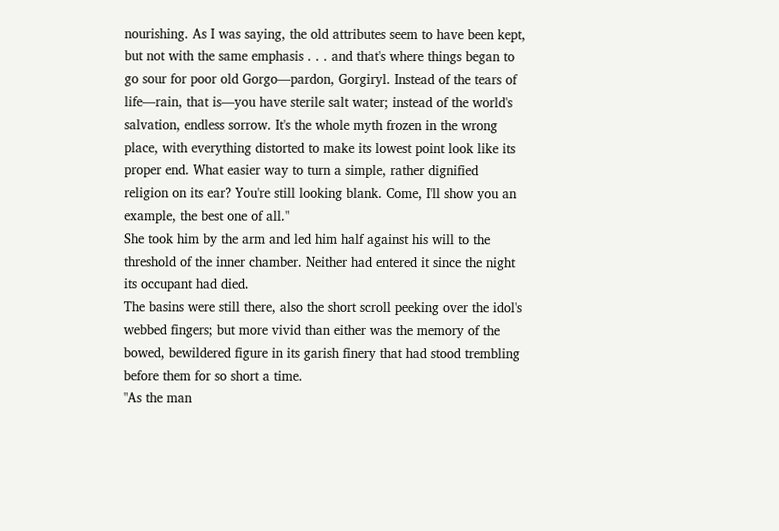nourishing. As I was saying, the old attributes seem to have been kept, but not with the same emphasis . . . and that's where things began to go sour for poor old Gorgo—pardon, Gorgiryl. Instead of the tears of life—rain, that is—you have sterile salt water; instead of the world's salvation, endless sorrow. It's the whole myth frozen in the wrong place, with everything distorted to make its lowest point look like its proper end. What easier way to turn a simple, rather dignified religion on its ear? You're still looking blank. Come, I'll show you an example, the best one of all."
She took him by the arm and led him half against his will to the threshold of the inner chamber. Neither had entered it since the night its occupant had died.
The basins were still there, also the short scroll peeking over the idol's webbed fingers; but more vivid than either was the memory of the bowed, bewildered figure in its garish finery that had stood trembling before them for so short a time.
"As the man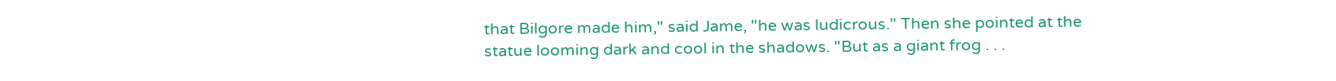that Bilgore made him," said Jame, "he was ludicrous." Then she pointed at the statue looming dark and cool in the shadows. "But as a giant frog . . .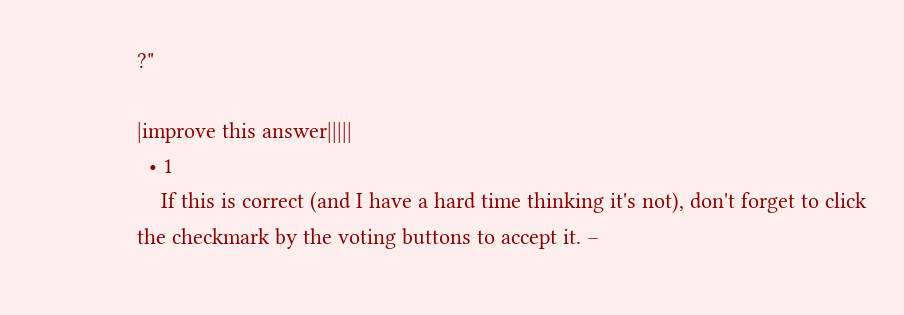?"

|improve this answer|||||
  • 1
    If this is correct (and I have a hard time thinking it's not), don't forget to click the checkmark by the voting buttons to accept it. –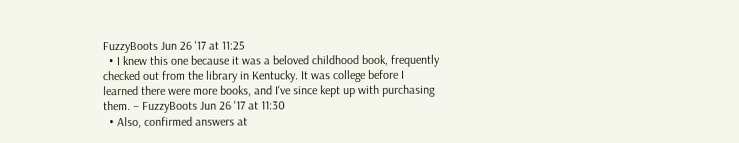FuzzyBoots Jun 26 '17 at 11:25
  • I knew this one because it was a beloved childhood book, frequently checked out from the library in Kentucky. It was college before I learned there were more books, and I've since kept up with purchasing them. – FuzzyBoots Jun 26 '17 at 11:30
  • Also, confirmed answers at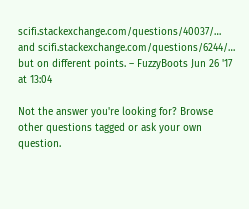scifi.stackexchange.com/questions/40037/… and scifi.stackexchange.com/questions/6244/… but on different points. – FuzzyBoots Jun 26 '17 at 13:04

Not the answer you're looking for? Browse other questions tagged or ask your own question.